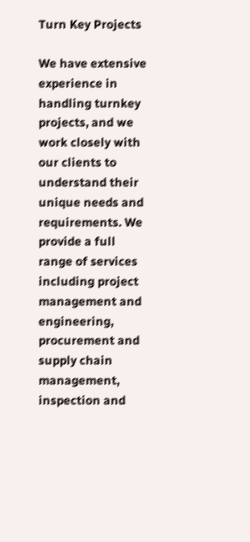Turn Key Projects

We have extensive experience in handling turnkey projects, and we work closely with our clients to understand their unique needs and requirements. We provide a full range of services including project management and engineering, procurement and supply chain management, inspection and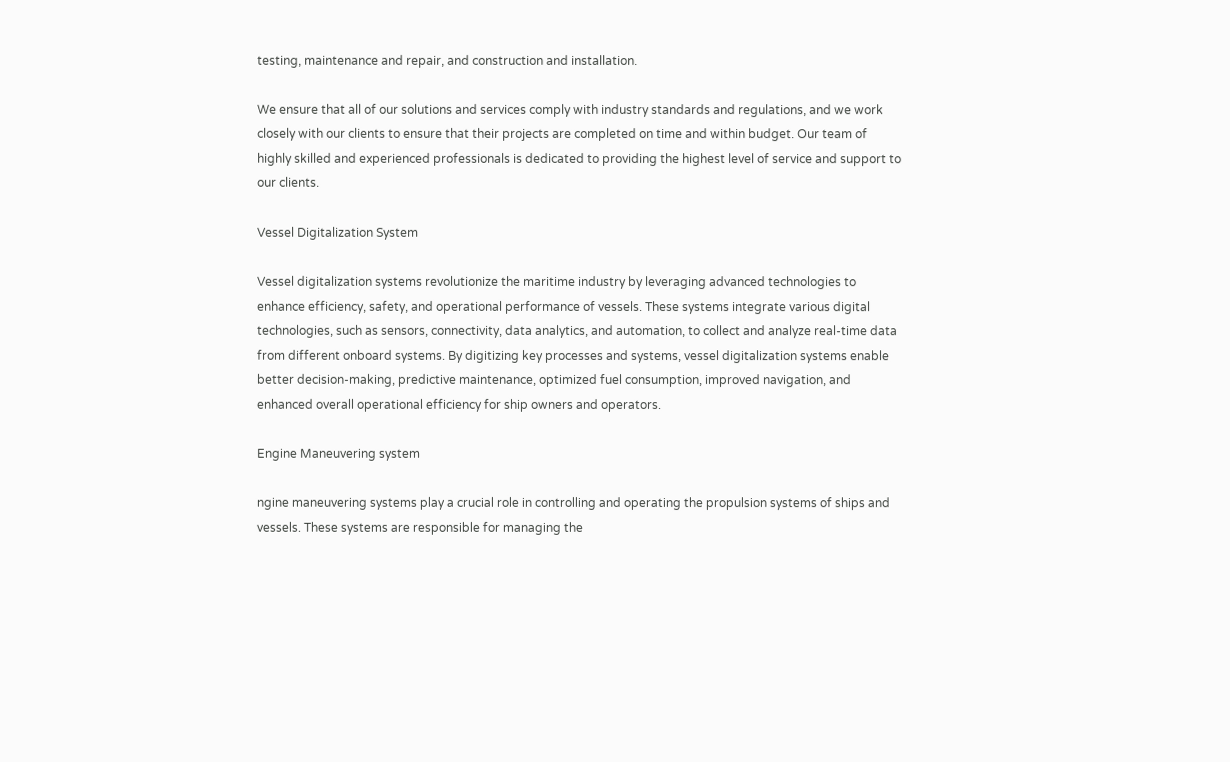testing, maintenance and repair, and construction and installation.

We ensure that all of our solutions and services comply with industry standards and regulations, and we work closely with our clients to ensure that their projects are completed on time and within budget. Our team of highly skilled and experienced professionals is dedicated to providing the highest level of service and support to our clients.

Vessel Digitalization System

Vessel digitalization systems revolutionize the maritime industry by leveraging advanced technologies to enhance efficiency, safety, and operational performance of vessels. These systems integrate various digital technologies, such as sensors, connectivity, data analytics, and automation, to collect and analyze real-time data from different onboard systems. By digitizing key processes and systems, vessel digitalization systems enable better decision-making, predictive maintenance, optimized fuel consumption, improved navigation, and enhanced overall operational efficiency for ship owners and operators.

Engine Maneuvering system

ngine maneuvering systems play a crucial role in controlling and operating the propulsion systems of ships and vessels. These systems are responsible for managing the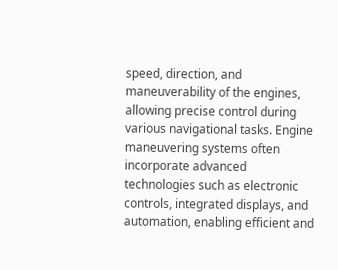speed, direction, and maneuverability of the engines, allowing precise control during various navigational tasks. Engine maneuvering systems often incorporate advanced technologies such as electronic controls, integrated displays, and automation, enabling efficient and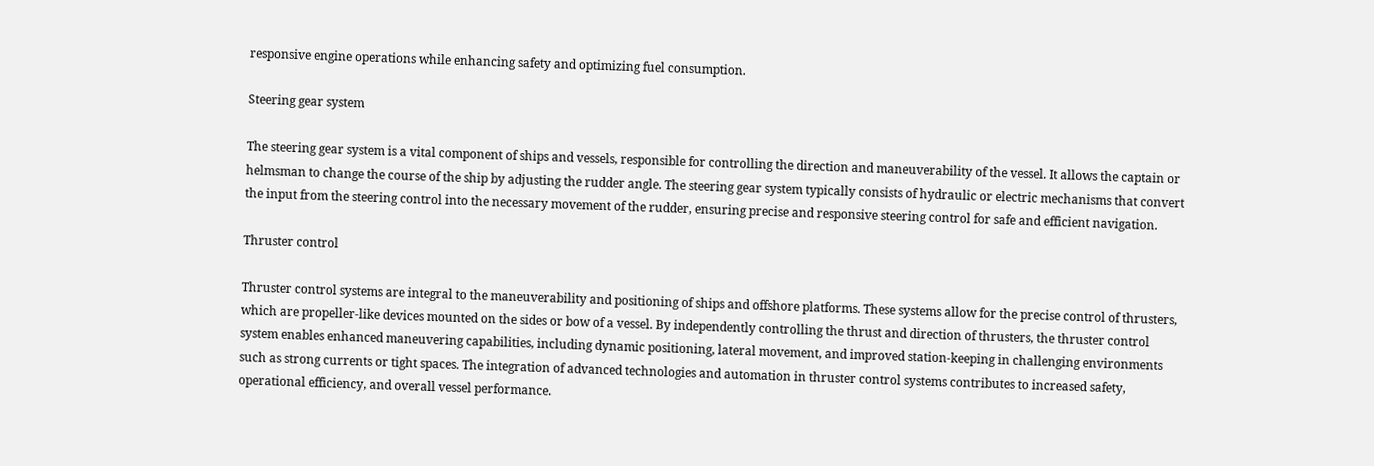responsive engine operations while enhancing safety and optimizing fuel consumption.

Steering gear system

The steering gear system is a vital component of ships and vessels, responsible for controlling the direction and maneuverability of the vessel. It allows the captain or helmsman to change the course of the ship by adjusting the rudder angle. The steering gear system typically consists of hydraulic or electric mechanisms that convert the input from the steering control into the necessary movement of the rudder, ensuring precise and responsive steering control for safe and efficient navigation.

Thruster control

Thruster control systems are integral to the maneuverability and positioning of ships and offshore platforms. These systems allow for the precise control of thrusters, which are propeller-like devices mounted on the sides or bow of a vessel. By independently controlling the thrust and direction of thrusters, the thruster control system enables enhanced maneuvering capabilities, including dynamic positioning, lateral movement, and improved station-keeping in challenging environments such as strong currents or tight spaces. The integration of advanced technologies and automation in thruster control systems contributes to increased safety, operational efficiency, and overall vessel performance.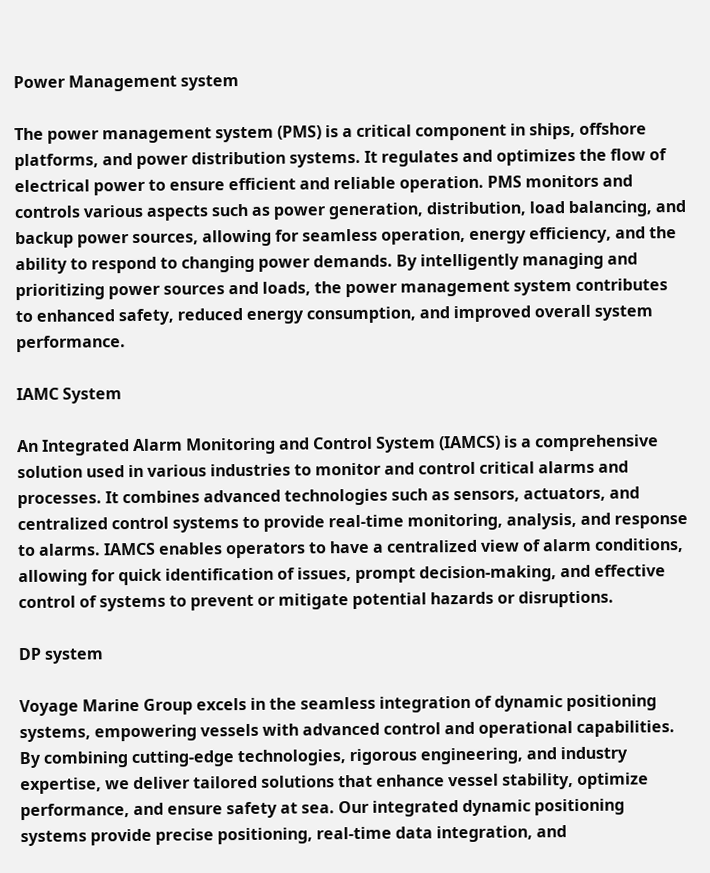Power Management system

The power management system (PMS) is a critical component in ships, offshore platforms, and power distribution systems. It regulates and optimizes the flow of electrical power to ensure efficient and reliable operation. PMS monitors and controls various aspects such as power generation, distribution, load balancing, and backup power sources, allowing for seamless operation, energy efficiency, and the ability to respond to changing power demands. By intelligently managing and prioritizing power sources and loads, the power management system contributes to enhanced safety, reduced energy consumption, and improved overall system performance.

IAMC System

An Integrated Alarm Monitoring and Control System (IAMCS) is a comprehensive solution used in various industries to monitor and control critical alarms and processes. It combines advanced technologies such as sensors, actuators, and centralized control systems to provide real-time monitoring, analysis, and response to alarms. IAMCS enables operators to have a centralized view of alarm conditions, allowing for quick identification of issues, prompt decision-making, and effective control of systems to prevent or mitigate potential hazards or disruptions.

DP system

Voyage Marine Group excels in the seamless integration of dynamic positioning systems, empowering vessels with advanced control and operational capabilities. By combining cutting-edge technologies, rigorous engineering, and industry expertise, we deliver tailored solutions that enhance vessel stability, optimize performance, and ensure safety at sea. Our integrated dynamic positioning systems provide precise positioning, real-time data integration, and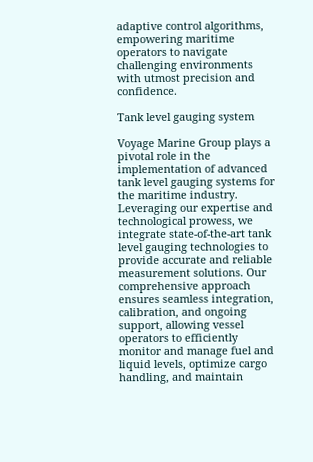adaptive control algorithms, empowering maritime operators to navigate challenging environments with utmost precision and confidence.

Tank level gauging system

Voyage Marine Group plays a pivotal role in the implementation of advanced tank level gauging systems for the maritime industry. Leveraging our expertise and technological prowess, we integrate state-of-the-art tank level gauging technologies to provide accurate and reliable measurement solutions. Our comprehensive approach ensures seamless integration, calibration, and ongoing support, allowing vessel operators to efficiently monitor and manage fuel and liquid levels, optimize cargo handling, and maintain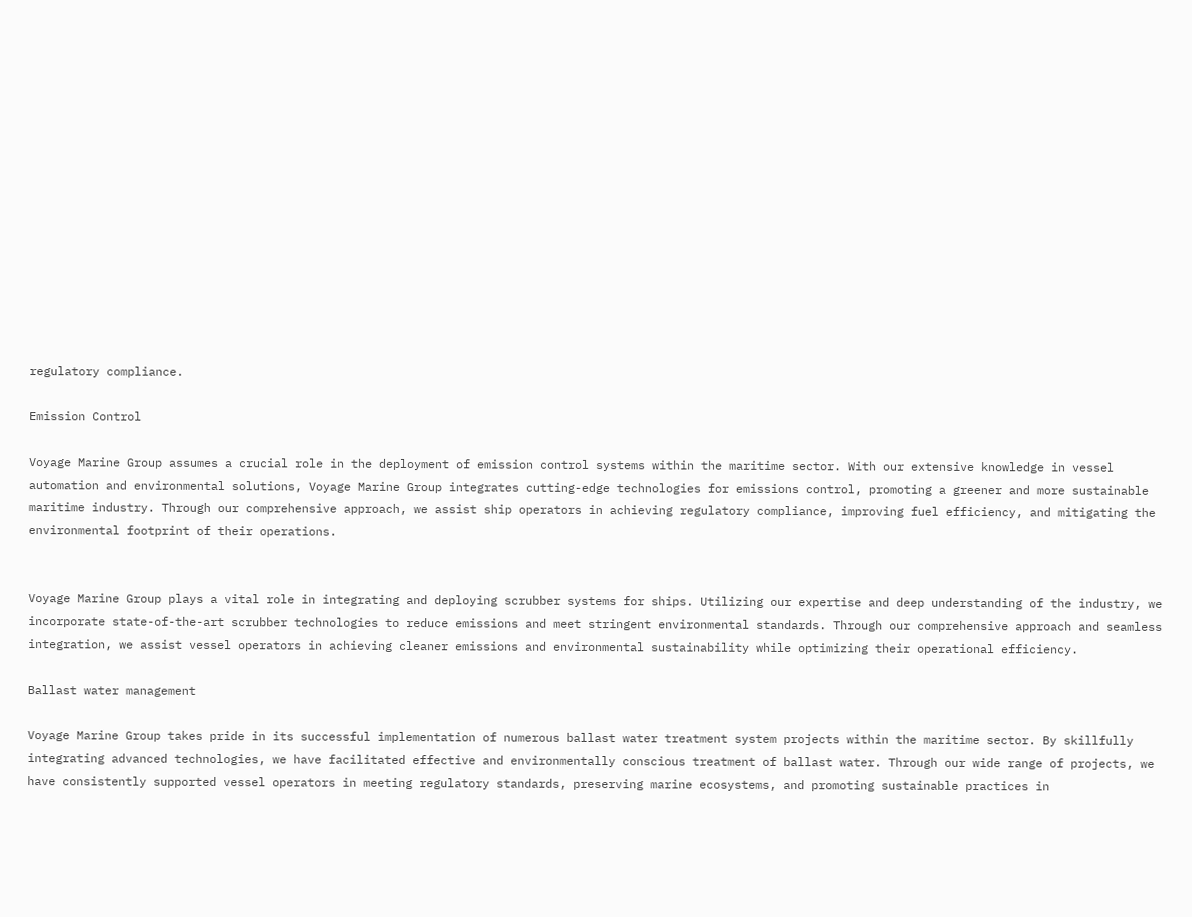regulatory compliance.

Emission Control

Voyage Marine Group assumes a crucial role in the deployment of emission control systems within the maritime sector. With our extensive knowledge in vessel automation and environmental solutions, Voyage Marine Group integrates cutting-edge technologies for emissions control, promoting a greener and more sustainable maritime industry. Through our comprehensive approach, we assist ship operators in achieving regulatory compliance, improving fuel efficiency, and mitigating the environmental footprint of their operations.


Voyage Marine Group plays a vital role in integrating and deploying scrubber systems for ships. Utilizing our expertise and deep understanding of the industry, we incorporate state-of-the-art scrubber technologies to reduce emissions and meet stringent environmental standards. Through our comprehensive approach and seamless integration, we assist vessel operators in achieving cleaner emissions and environmental sustainability while optimizing their operational efficiency.

Ballast water management

Voyage Marine Group takes pride in its successful implementation of numerous ballast water treatment system projects within the maritime sector. By skillfully integrating advanced technologies, we have facilitated effective and environmentally conscious treatment of ballast water. Through our wide range of projects, we have consistently supported vessel operators in meeting regulatory standards, preserving marine ecosystems, and promoting sustainable practices in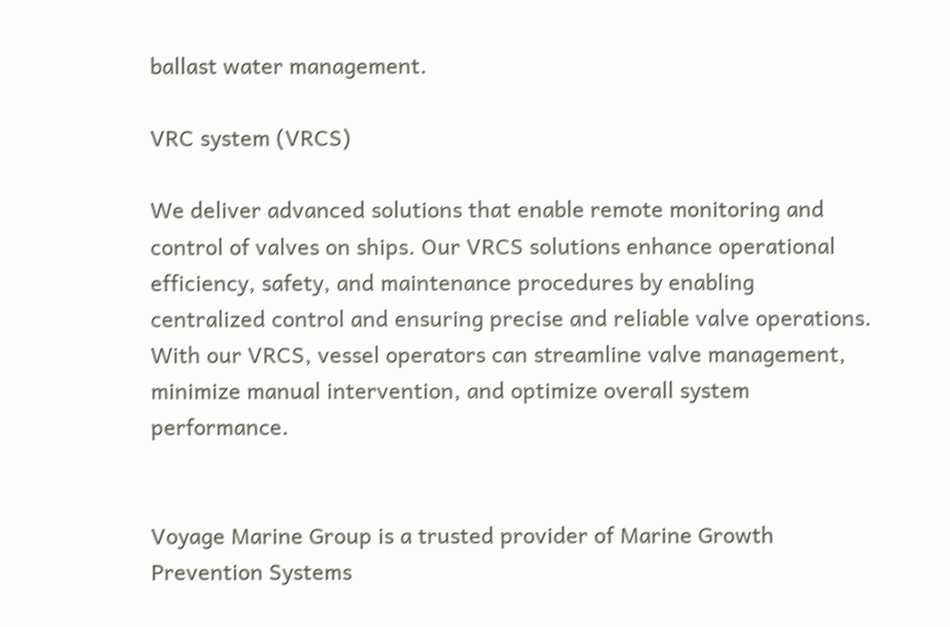ballast water management.

VRC system (VRCS)

We deliver advanced solutions that enable remote monitoring and control of valves on ships. Our VRCS solutions enhance operational efficiency, safety, and maintenance procedures by enabling centralized control and ensuring precise and reliable valve operations. With our VRCS, vessel operators can streamline valve management, minimize manual intervention, and optimize overall system performance.


Voyage Marine Group is a trusted provider of Marine Growth Prevention Systems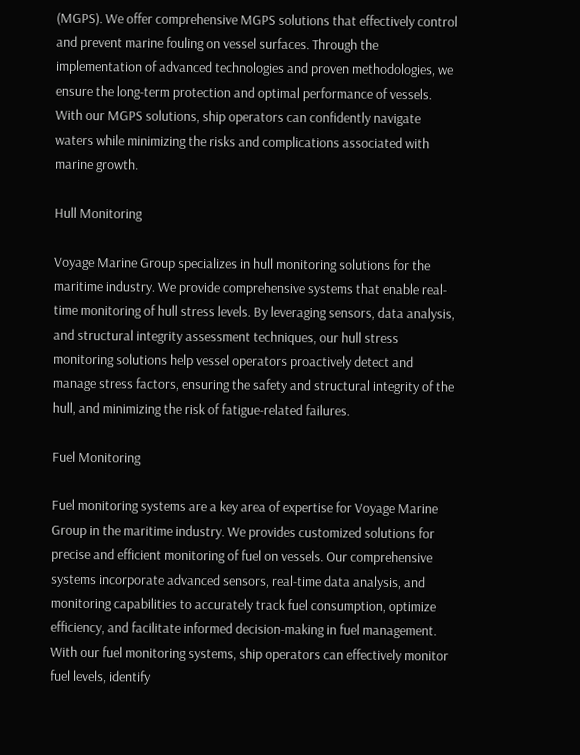(MGPS). We offer comprehensive MGPS solutions that effectively control and prevent marine fouling on vessel surfaces. Through the implementation of advanced technologies and proven methodologies, we ensure the long-term protection and optimal performance of vessels. With our MGPS solutions, ship operators can confidently navigate waters while minimizing the risks and complications associated with marine growth.

Hull Monitoring

Voyage Marine Group specializes in hull monitoring solutions for the maritime industry. We provide comprehensive systems that enable real-time monitoring of hull stress levels. By leveraging sensors, data analysis, and structural integrity assessment techniques, our hull stress monitoring solutions help vessel operators proactively detect and manage stress factors, ensuring the safety and structural integrity of the hull, and minimizing the risk of fatigue-related failures.

Fuel Monitoring

Fuel monitoring systems are a key area of expertise for Voyage Marine Group in the maritime industry. We provides customized solutions for precise and efficient monitoring of fuel on vessels. Our comprehensive systems incorporate advanced sensors, real-time data analysis, and monitoring capabilities to accurately track fuel consumption, optimize efficiency, and facilitate informed decision-making in fuel management. With our fuel monitoring systems, ship operators can effectively monitor fuel levels, identify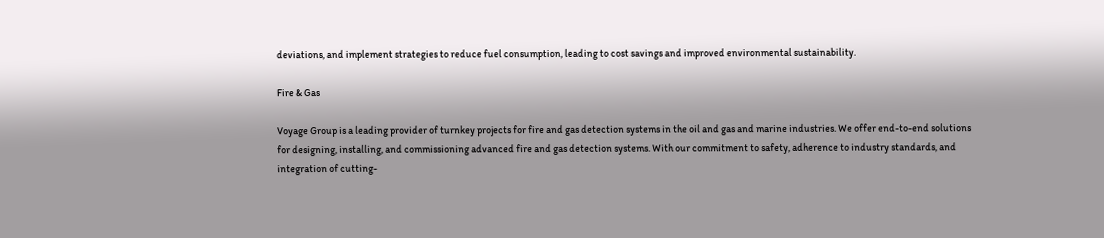deviations, and implement strategies to reduce fuel consumption, leading to cost savings and improved environmental sustainability.

Fire & Gas

Voyage Group is a leading provider of turnkey projects for fire and gas detection systems in the oil and gas and marine industries. We offer end-to-end solutions for designing, installing, and commissioning advanced fire and gas detection systems. With our commitment to safety, adherence to industry standards, and integration of cutting-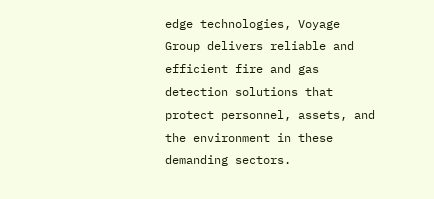edge technologies, Voyage Group delivers reliable and efficient fire and gas detection solutions that protect personnel, assets, and the environment in these demanding sectors.